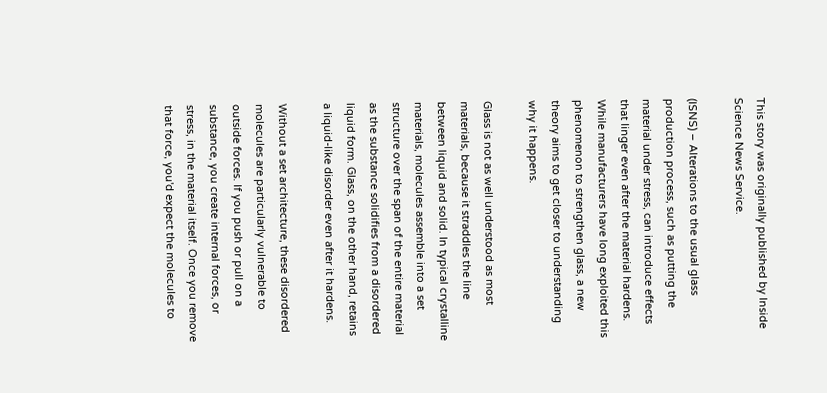This story was originally published by Inside Science News Service.

(ISNS) – Alterations to the usual glass production process, such as putting the material under stress, can introduce effects that linger even after the material hardens. While manufacturers have long exploited this phenomenon to strengthen glass, a new theory aims to get closer to understanding why it happens.

Glass is not as well understood as most materials, because it straddles the line between liquid and solid. In typical crystalline materials, molecules assemble into a set structure over the span of the entire material as the substance solidifies from a disordered liquid form. Glass, on the other hand, retains a liquid-like disorder even after it hardens.

Without a set architecture, these disordered molecules are particularly vulnerable to outside forces. If you push or pull on a substance, you create internal forces, or stress, in the material itself. Once you remove that force, you'd expect the molecules to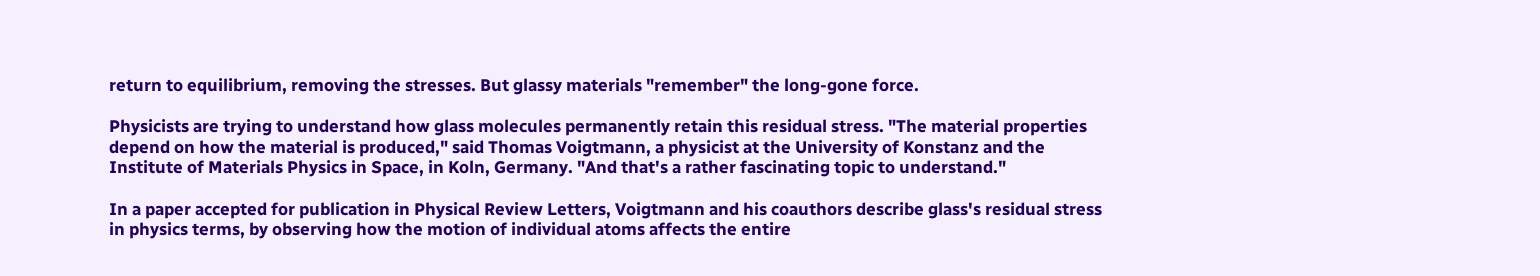return to equilibrium, removing the stresses. But glassy materials "remember" the long-gone force.

Physicists are trying to understand how glass molecules permanently retain this residual stress. "The material properties depend on how the material is produced," said Thomas Voigtmann, a physicist at the University of Konstanz and the Institute of Materials Physics in Space, in Koln, Germany. "And that's a rather fascinating topic to understand."

In a paper accepted for publication in Physical Review Letters, Voigtmann and his coauthors describe glass's residual stress in physics terms, by observing how the motion of individual atoms affects the entire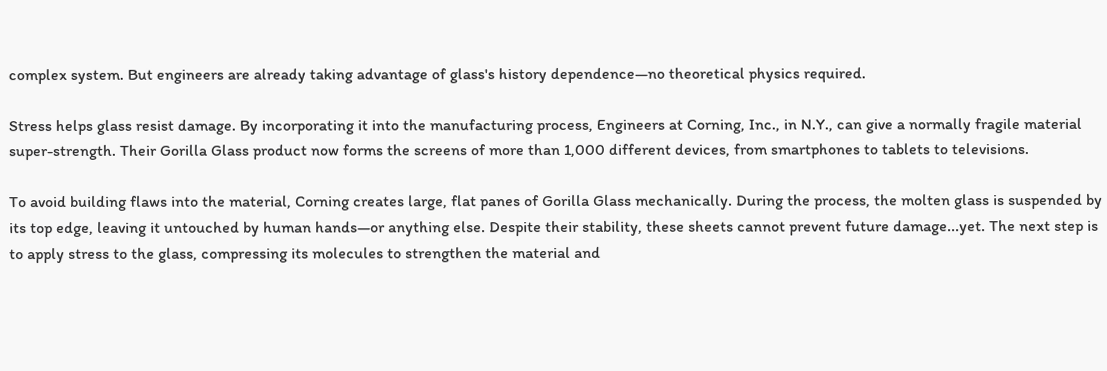complex system. But engineers are already taking advantage of glass's history dependence—no theoretical physics required.

Stress helps glass resist damage. By incorporating it into the manufacturing process, Engineers at Corning, Inc., in N.Y., can give a normally fragile material super-strength. Their Gorilla Glass product now forms the screens of more than 1,000 different devices, from smartphones to tablets to televisions.

To avoid building flaws into the material, Corning creates large, flat panes of Gorilla Glass mechanically. During the process, the molten glass is suspended by its top edge, leaving it untouched by human hands—or anything else. Despite their stability, these sheets cannot prevent future damage...yet. The next step is to apply stress to the glass, compressing its molecules to strengthen the material and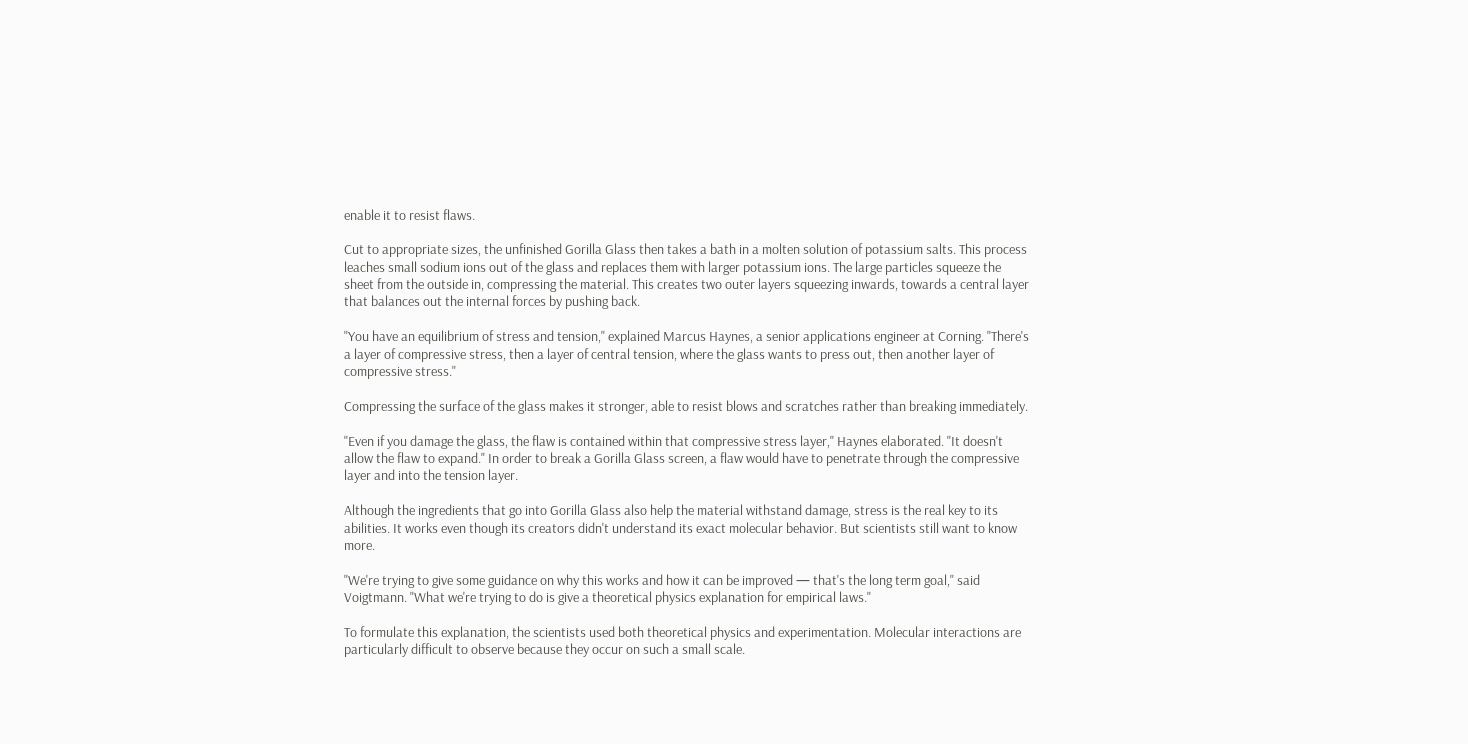enable it to resist flaws.

Cut to appropriate sizes, the unfinished Gorilla Glass then takes a bath in a molten solution of potassium salts. This process leaches small sodium ions out of the glass and replaces them with larger potassium ions. The large particles squeeze the sheet from the outside in, compressing the material. This creates two outer layers squeezing inwards, towards a central layer that balances out the internal forces by pushing back.

"You have an equilibrium of stress and tension," explained Marcus Haynes, a senior applications engineer at Corning. "There's a layer of compressive stress, then a layer of central tension, where the glass wants to press out, then another layer of compressive stress."

Compressing the surface of the glass makes it stronger, able to resist blows and scratches rather than breaking immediately.

"Even if you damage the glass, the flaw is contained within that compressive stress layer," Haynes elaborated. "It doesn't allow the flaw to expand." In order to break a Gorilla Glass screen, a flaw would have to penetrate through the compressive layer and into the tension layer.

Although the ingredients that go into Gorilla Glass also help the material withstand damage, stress is the real key to its abilities. It works even though its creators didn't understand its exact molecular behavior. But scientists still want to know more.

"We're trying to give some guidance on why this works and how it can be improved — that's the long term goal," said Voigtmann. "What we're trying to do is give a theoretical physics explanation for empirical laws."

To formulate this explanation, the scientists used both theoretical physics and experimentation. Molecular interactions are particularly difficult to observe because they occur on such a small scale.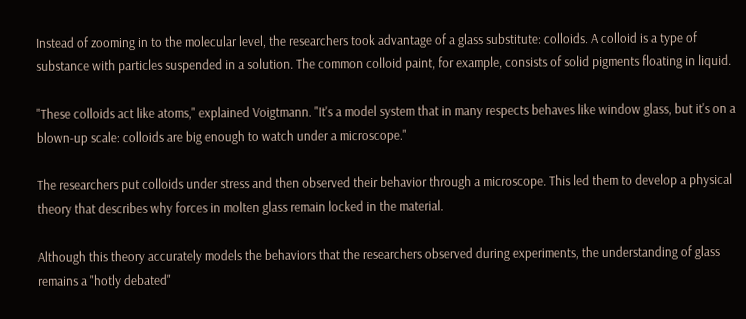Instead of zooming in to the molecular level, the researchers took advantage of a glass substitute: colloids. A colloid is a type of substance with particles suspended in a solution. The common colloid paint, for example, consists of solid pigments floating in liquid.

"These colloids act like atoms," explained Voigtmann. "It's a model system that in many respects behaves like window glass, but it's on a blown-up scale: colloids are big enough to watch under a microscope."

The researchers put colloids under stress and then observed their behavior through a microscope. This led them to develop a physical theory that describes why forces in molten glass remain locked in the material.

Although this theory accurately models the behaviors that the researchers observed during experiments, the understanding of glass remains a "hotly debated"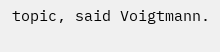topic, said Voigtmann.